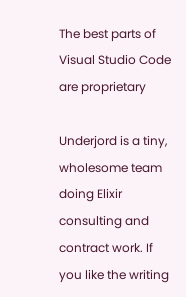The best parts of Visual Studio Code are proprietary

Underjord is a tiny, wholesome team doing Elixir consulting and contract work. If you like the writing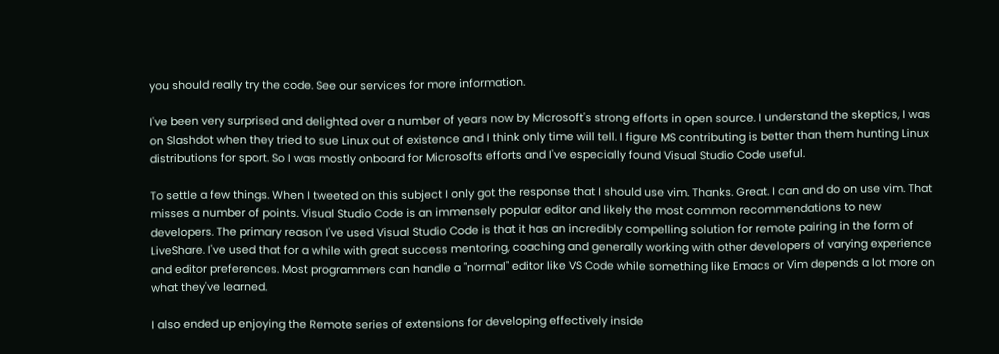you should really try the code. See our services for more information.

I've been very surprised and delighted over a number of years now by Microsoft's strong efforts in open source. I understand the skeptics, I was on Slashdot when they tried to sue Linux out of existence and I think only time will tell. I figure MS contributing is better than them hunting Linux distributions for sport. So I was mostly onboard for Microsofts efforts and I've especially found Visual Studio Code useful.

To settle a few things. When I tweeted on this subject I only got the response that I should use vim. Thanks. Great. I can and do on use vim. That misses a number of points. Visual Studio Code is an immensely popular editor and likely the most common recommendations to new developers. The primary reason I've used Visual Studio Code is that it has an incredibly compelling solution for remote pairing in the form of LiveShare. I've used that for a while with great success mentoring, coaching and generally working with other developers of varying experience and editor preferences. Most programmers can handle a "normal" editor like VS Code while something like Emacs or Vim depends a lot more on what they've learned.

I also ended up enjoying the Remote series of extensions for developing effectively inside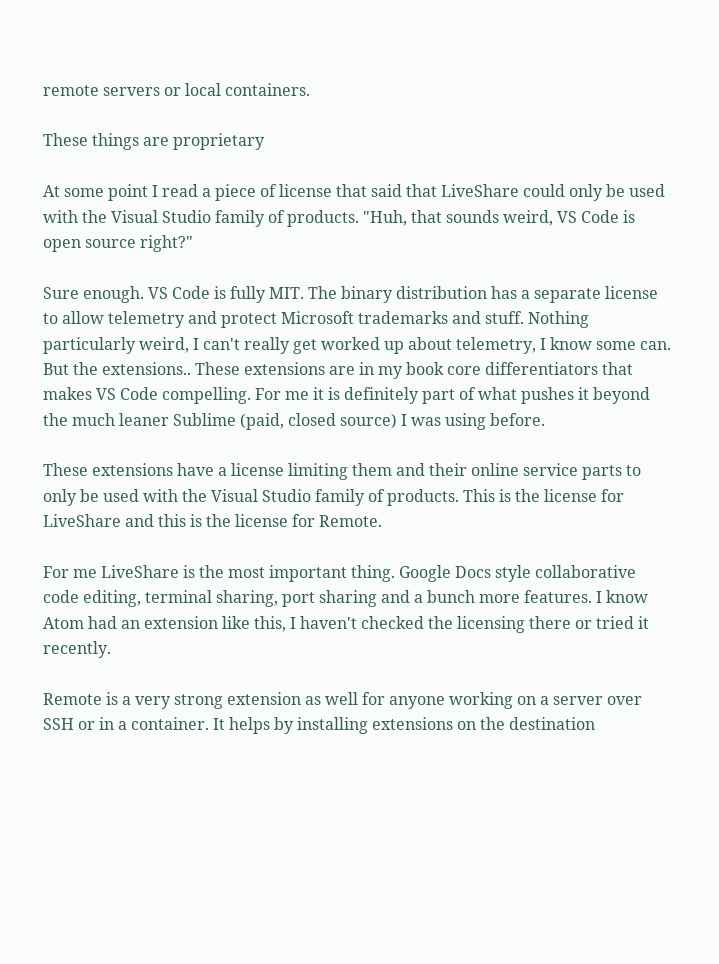remote servers or local containers.

These things are proprietary

At some point I read a piece of license that said that LiveShare could only be used with the Visual Studio family of products. "Huh, that sounds weird, VS Code is open source right?"

Sure enough. VS Code is fully MIT. The binary distribution has a separate license to allow telemetry and protect Microsoft trademarks and stuff. Nothing particularly weird, I can't really get worked up about telemetry, I know some can. But the extensions.. These extensions are in my book core differentiators that makes VS Code compelling. For me it is definitely part of what pushes it beyond the much leaner Sublime (paid, closed source) I was using before.

These extensions have a license limiting them and their online service parts to only be used with the Visual Studio family of products. This is the license for LiveShare and this is the license for Remote.

For me LiveShare is the most important thing. Google Docs style collaborative code editing, terminal sharing, port sharing and a bunch more features. I know Atom had an extension like this, I haven't checked the licensing there or tried it recently.

Remote is a very strong extension as well for anyone working on a server over SSH or in a container. It helps by installing extensions on the destination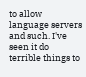to allow language servers and such. I've seen it do terrible things to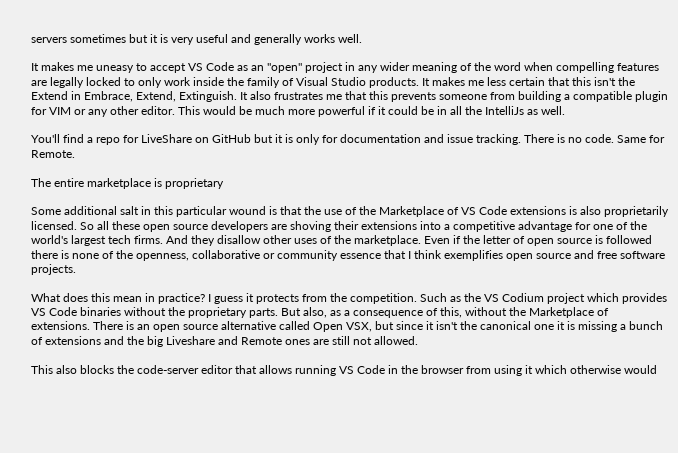servers sometimes but it is very useful and generally works well.

It makes me uneasy to accept VS Code as an "open" project in any wider meaning of the word when compelling features are legally locked to only work inside the family of Visual Studio products. It makes me less certain that this isn't the Extend in Embrace, Extend, Extinguish. It also frustrates me that this prevents someone from building a compatible plugin for VIM or any other editor. This would be much more powerful if it could be in all the IntelliJs as well.

You'll find a repo for LiveShare on GitHub but it is only for documentation and issue tracking. There is no code. Same for Remote.

The entire marketplace is proprietary

Some additional salt in this particular wound is that the use of the Marketplace of VS Code extensions is also proprietarily licensed. So all these open source developers are shoving their extensions into a competitive advantage for one of the world's largest tech firms. And they disallow other uses of the marketplace. Even if the letter of open source is followed there is none of the openness, collaborative or community essence that I think exemplifies open source and free software projects.

What does this mean in practice? I guess it protects from the competition. Such as the VS Codium project which provides VS Code binaries without the proprietary parts. But also, as a consequence of this, without the Marketplace of extensions. There is an open source alternative called Open VSX, but since it isn't the canonical one it is missing a bunch of extensions and the big Liveshare and Remote ones are still not allowed.

This also blocks the code-server editor that allows running VS Code in the browser from using it which otherwise would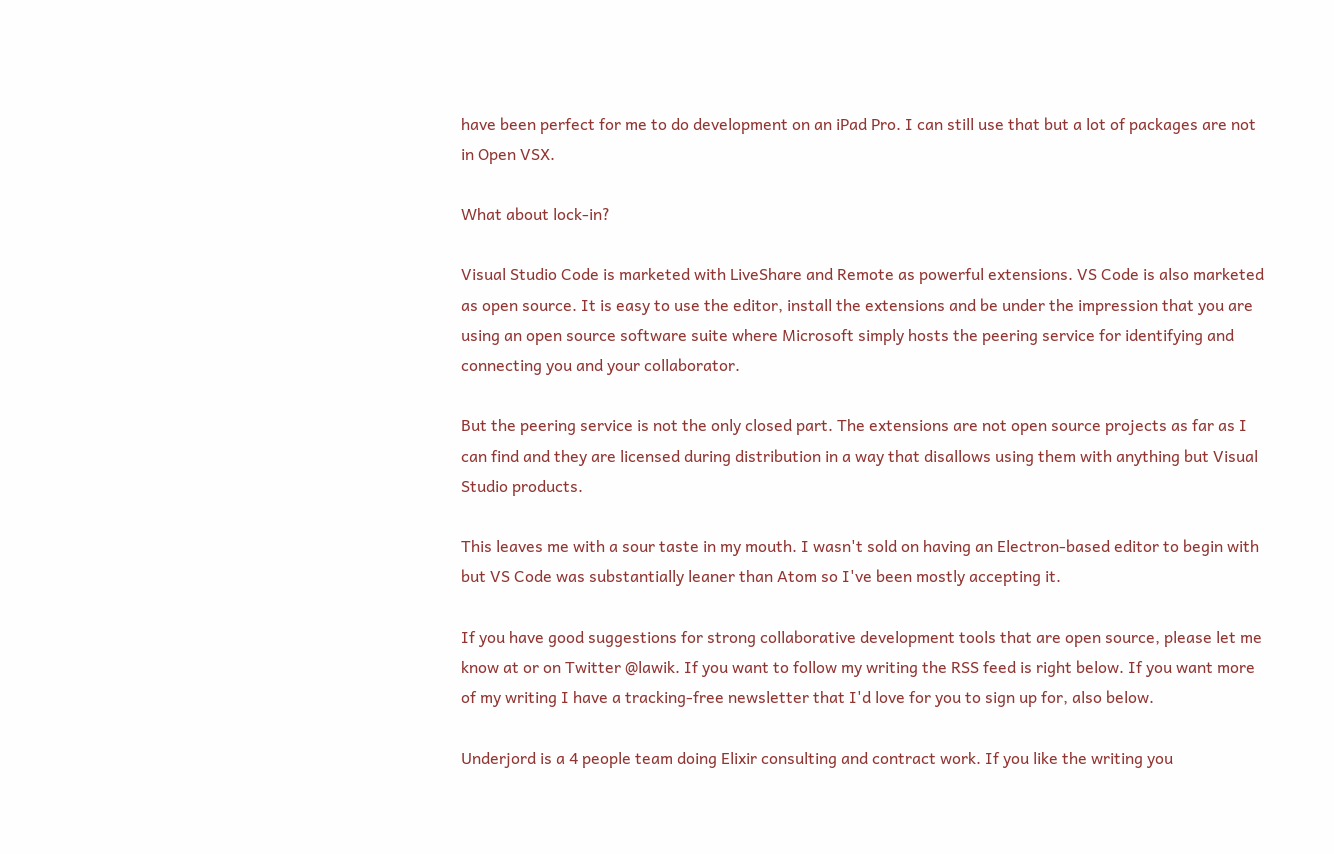have been perfect for me to do development on an iPad Pro. I can still use that but a lot of packages are not in Open VSX.

What about lock-in?

Visual Studio Code is marketed with LiveShare and Remote as powerful extensions. VS Code is also marketed as open source. It is easy to use the editor, install the extensions and be under the impression that you are using an open source software suite where Microsoft simply hosts the peering service for identifying and connecting you and your collaborator.

But the peering service is not the only closed part. The extensions are not open source projects as far as I can find and they are licensed during distribution in a way that disallows using them with anything but Visual Studio products.

This leaves me with a sour taste in my mouth. I wasn't sold on having an Electron-based editor to begin with but VS Code was substantially leaner than Atom so I've been mostly accepting it.

If you have good suggestions for strong collaborative development tools that are open source, please let me know at or on Twitter @lawik. If you want to follow my writing the RSS feed is right below. If you want more of my writing I have a tracking-free newsletter that I'd love for you to sign up for, also below.

Underjord is a 4 people team doing Elixir consulting and contract work. If you like the writing you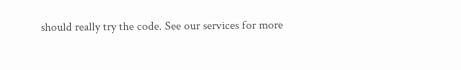should really try the code. See our services for more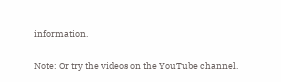information.

Note: Or try the videos on the YouTube channel.